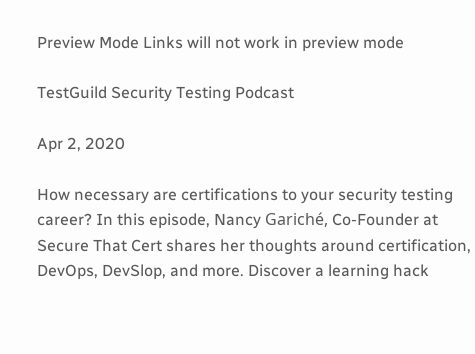Preview Mode Links will not work in preview mode

TestGuild Security Testing Podcast

Apr 2, 2020

How necessary are certifications to your security testing career? In this episode, Nancy Gariché, Co-Founder at Secure That Cert shares her thoughts around certification, DevOps, DevSlop, and more. Discover a learning hack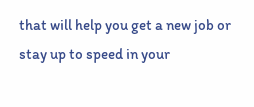that will help you get a new job or stay up to speed in your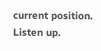current position. Listen up.